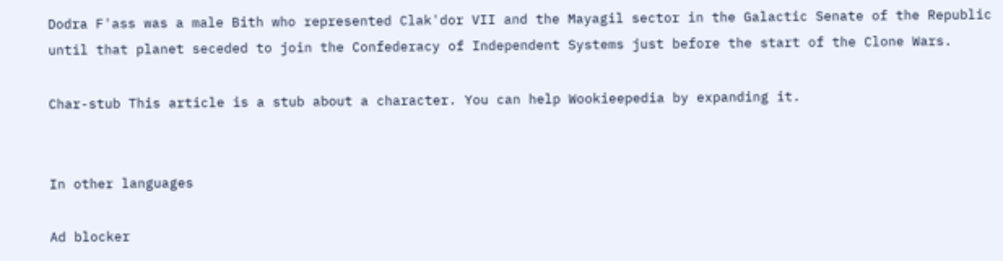Dodra F'ass was a male Bith who represented Clak'dor VII and the Mayagil sector in the Galactic Senate of the Republic until that planet seceded to join the Confederacy of Independent Systems just before the start of the Clone Wars.

Char-stub This article is a stub about a character. You can help Wookieepedia by expanding it.


In other languages

Ad blocker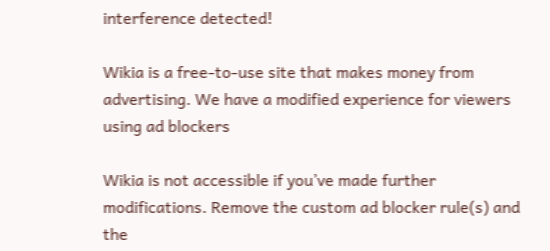interference detected!

Wikia is a free-to-use site that makes money from advertising. We have a modified experience for viewers using ad blockers

Wikia is not accessible if you’ve made further modifications. Remove the custom ad blocker rule(s) and the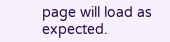page will load as expected.